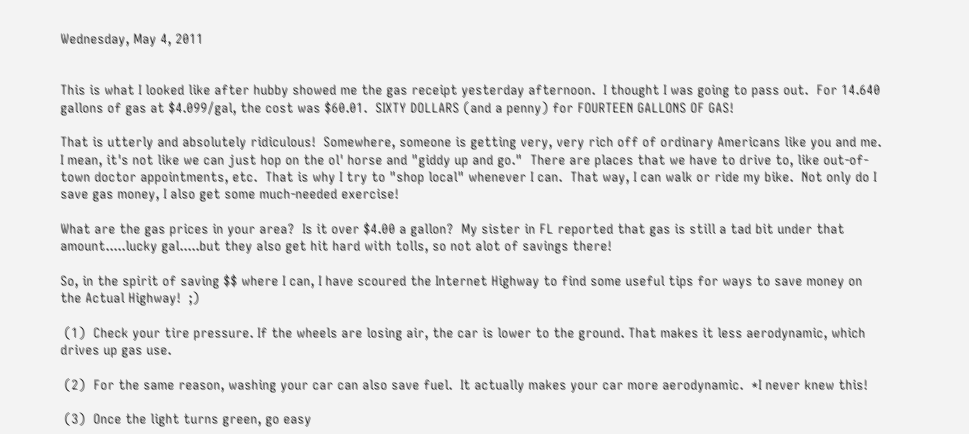Wednesday, May 4, 2011


This is what I looked like after hubby showed me the gas receipt yesterday afternoon.  I thought I was going to pass out.  For 14.640 gallons of gas at $4.099/gal, the cost was $60.01.  SIXTY DOLLARS (and a penny) for FOURTEEN GALLONS OF GAS!

That is utterly and absolutely ridiculous!  Somewhere, someone is getting very, very rich off of ordinary Americans like you and me.  I mean, it's not like we can just hop on the ol' horse and "giddy up and go."  There are places that we have to drive to, like out-of-town doctor appointments, etc.  That is why I try to "shop local" whenever I can.  That way, I can walk or ride my bike.  Not only do I save gas money, I also get some much-needed exercise!

What are the gas prices in your area?  Is it over $4.00 a gallon?  My sister in FL reported that gas is still a tad bit under that amount.....lucky gal.....but they also get hit hard with tolls, so not alot of savings there!

So, in the spirit of saving $$ where I can, I have scoured the Internet Highway to find some useful tips for ways to save money on the Actual Highway!  ;)

 (1)  Check your tire pressure. If the wheels are losing air, the car is lower to the ground. That makes it less aerodynamic, which drives up gas use.

 (2)  For the same reason, washing your car can also save fuel.  It actually makes your car more aerodynamic.  *I never knew this!

 (3)  Once the light turns green, go easy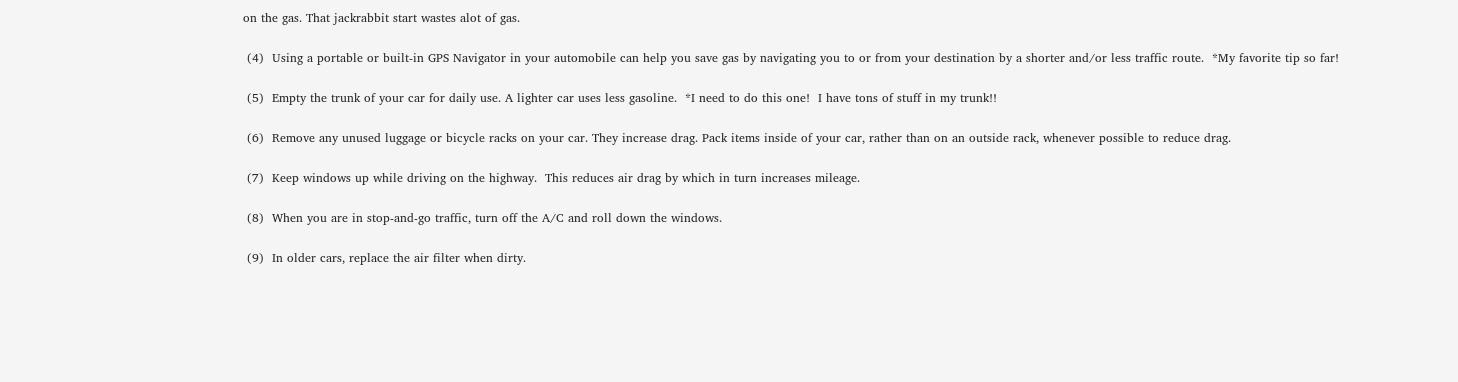on the gas. That jackrabbit start wastes alot of gas.

 (4)  Using a portable or built-in GPS Navigator in your automobile can help you save gas by navigating you to or from your destination by a shorter and/or less traffic route.  *My favorite tip so far!

 (5)  Empty the trunk of your car for daily use. A lighter car uses less gasoline.  *I need to do this one!  I have tons of stuff in my trunk!!

 (6)  Remove any unused luggage or bicycle racks on your car. They increase drag. Pack items inside of your car, rather than on an outside rack, whenever possible to reduce drag.

 (7)  Keep windows up while driving on the highway.  This reduces air drag by which in turn increases mileage.

 (8)  When you are in stop-and-go traffic, turn off the A/C and roll down the windows.

 (9)  In older cars, replace the air filter when dirty.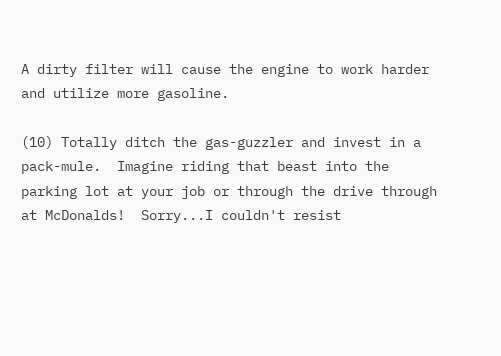A dirty filter will cause the engine to work harder and utilize more gasoline.

(10) Totally ditch the gas-guzzler and invest in a pack-mule.  Imagine riding that beast into the parking lot at your job or through the drive through at McDonalds!  Sorry...I couldn't resist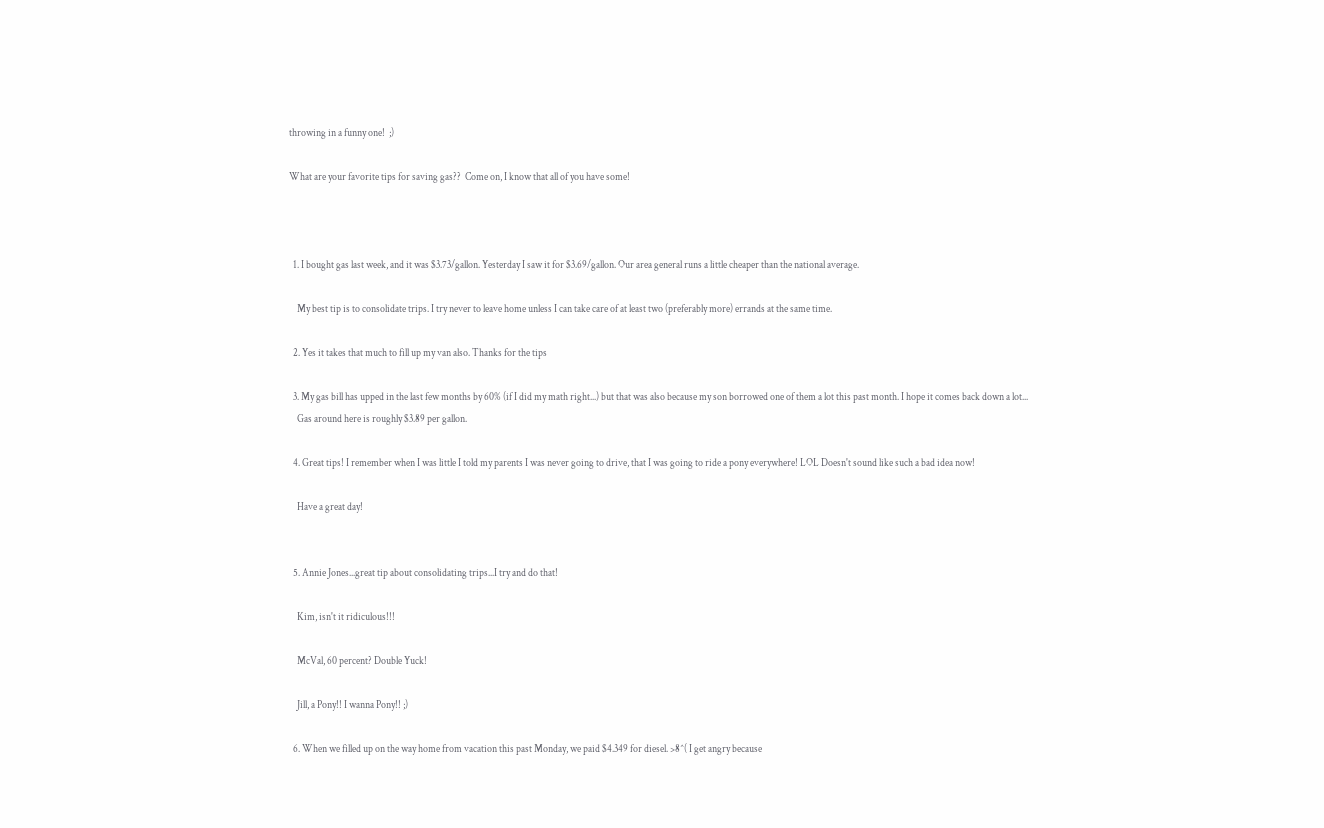throwing in a funny one!  ;)

What are your favorite tips for saving gas??  Come on, I know that all of you have some!



  1. I bought gas last week, and it was $3.73/gallon. Yesterday I saw it for $3.69/gallon. Our area general runs a little cheaper than the national average.

    My best tip is to consolidate trips. I try never to leave home unless I can take care of at least two (preferably more) errands at the same time.

  2. Yes it takes that much to fill up my van also. Thanks for the tips

  3. My gas bill has upped in the last few months by 60% (if I did my math right...) but that was also because my son borrowed one of them a lot this past month. I hope it comes back down a lot...
    Gas around here is roughly $3.89 per gallon.

  4. Great tips! I remember when I was little I told my parents I was never going to drive, that I was going to ride a pony everywhere! LOL Doesn't sound like such a bad idea now!

    Have a great day!


  5. Annie Jones...great tip about consolidating trips...I try and do that!

    Kim, isn't it ridiculous!!!

    McVal, 60 percent? Double Yuck!

    Jill, a Pony!! I wanna Pony!! ;)

  6. When we filled up on the way home from vacation this past Monday, we paid $4.349 for diesel. >8^( I get angry because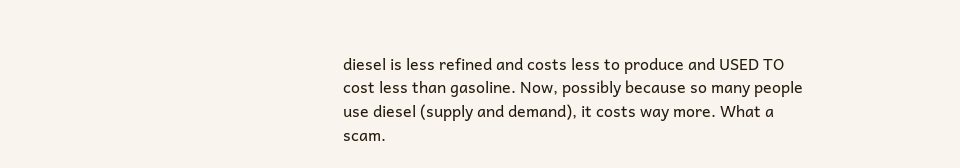diesel is less refined and costs less to produce and USED TO cost less than gasoline. Now, possibly because so many people use diesel (supply and demand), it costs way more. What a scam.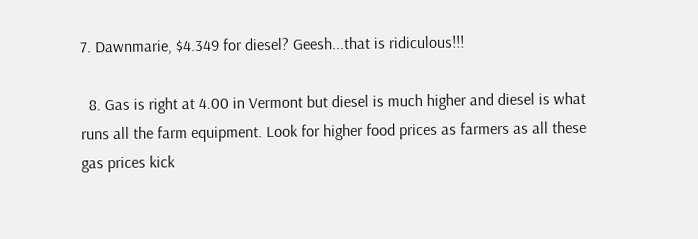7. Dawnmarie, $4.349 for diesel? Geesh...that is ridiculous!!!

  8. Gas is right at 4.00 in Vermont but diesel is much higher and diesel is what runs all the farm equipment. Look for higher food prices as farmers as all these gas prices kick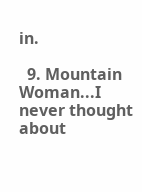in.

  9. Mountain Woman...I never thought about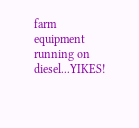farm equipment running on diesel...YIKES!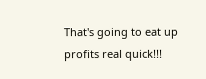That's going to eat up profits real quick!!!